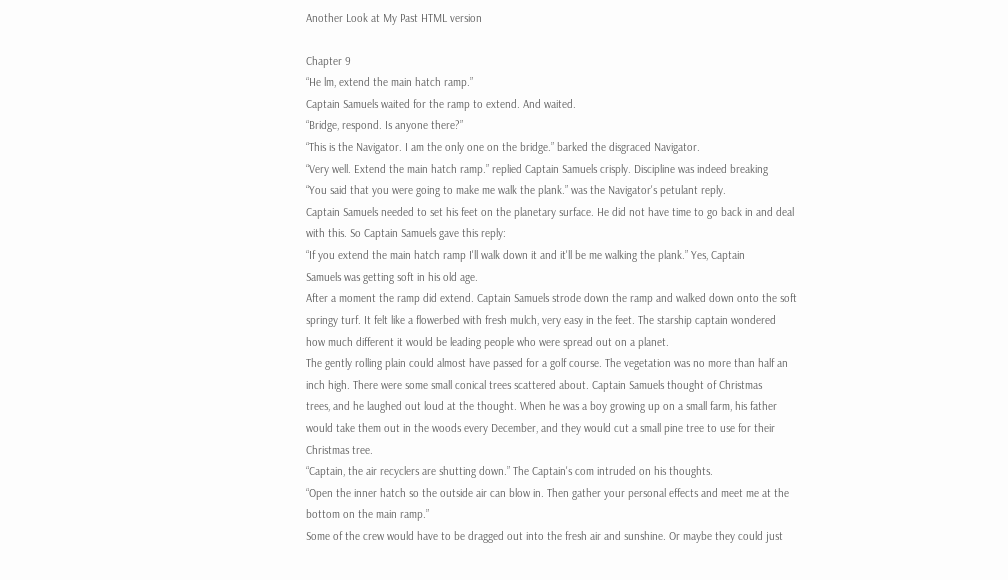Another Look at My Past HTML version

Chapter 9
“He lm, extend the main hatch ramp.”
Captain Samuels waited for the ramp to extend. And waited.
“Bridge, respond. Is anyone there?”
“This is the Navigator. I am the only one on the bridge.” barked the disgraced Navigator.
“Very well. Extend the main hatch ramp.” replied Captain Samuels crisply. Discipline was indeed breaking
“You said that you were going to make me walk the plank.” was the Navigator's petulant reply.
Captain Samuels needed to set his feet on the planetary surface. He did not have time to go back in and deal
with this. So Captain Samuels gave this reply:
“If you extend the main hatch ramp I'll walk down it and it'll be me walking the plank.” Yes, Captain
Samuels was getting soft in his old age.
After a moment the ramp did extend. Captain Samuels strode down the ramp and walked down onto the soft
springy turf. It felt like a flowerbed with fresh mulch, very easy in the feet. The starship captain wondered
how much different it would be leading people who were spread out on a planet.
The gently rolling plain could almost have passed for a golf course. The vegetation was no more than half an
inch high. There were some small conical trees scattered about. Captain Samuels thought of Christmas
trees, and he laughed out loud at the thought. When he was a boy growing up on a small farm, his father
would take them out in the woods every December, and they would cut a small pine tree to use for their
Christmas tree.
“Captain, the air recyclers are shutting down.” The Captain's com intruded on his thoughts.
“Open the inner hatch so the outside air can blow in. Then gather your personal effects and meet me at the
bottom on the main ramp.”
Some of the crew would have to be dragged out into the fresh air and sunshine. Or maybe they could just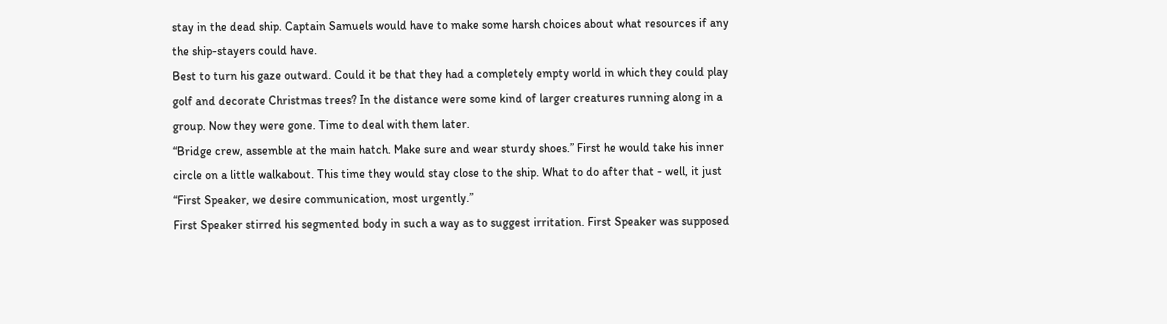stay in the dead ship. Captain Samuels would have to make some harsh choices about what resources if any
the ship-stayers could have.
Best to turn his gaze outward. Could it be that they had a completely empty world in which they could play
golf and decorate Christmas trees? In the distance were some kind of larger creatures running along in a
group. Now they were gone. Time to deal with them later.
“Bridge crew, assemble at the main hatch. Make sure and wear sturdy shoes.” First he would take his inner
circle on a little walkabout. This time they would stay close to the ship. What to do after that - well, it just
“First Speaker, we desire communication, most urgently.”
First Speaker stirred his segmented body in such a way as to suggest irritation. First Speaker was supposed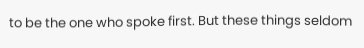to be the one who spoke first. But these things seldom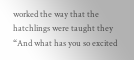worked the way that the hatchlings were taught they
“And what has you so excited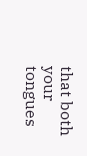that both your tongues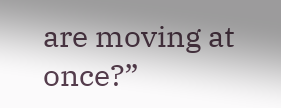are moving at once?”